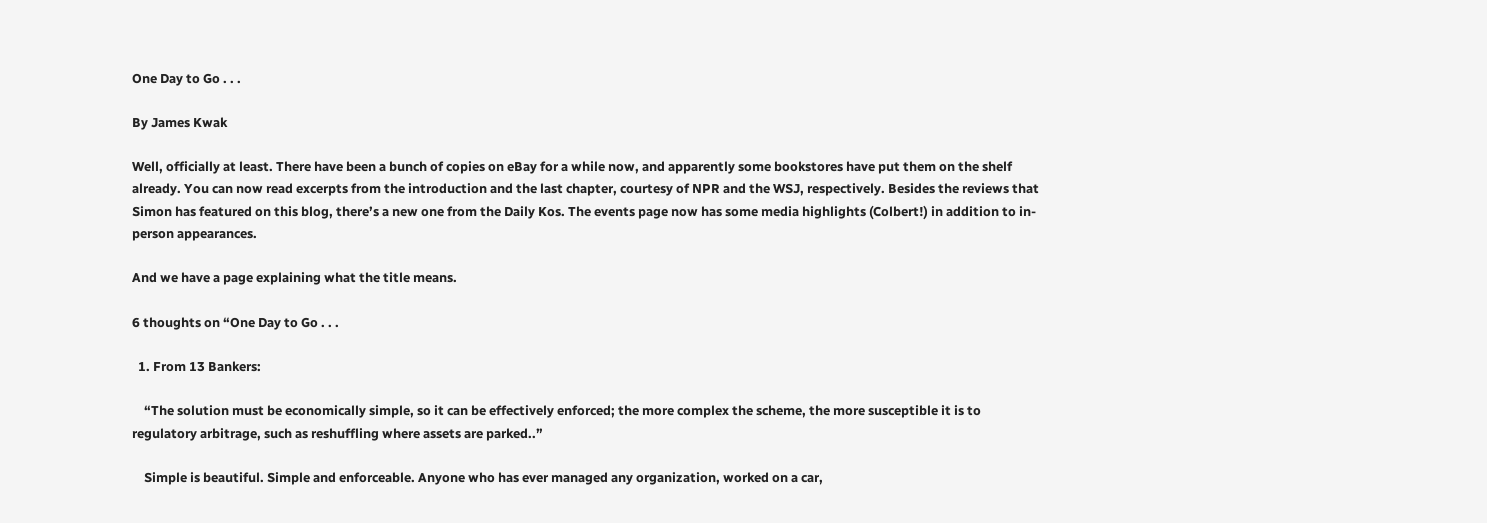One Day to Go . . .

By James Kwak

Well, officially at least. There have been a bunch of copies on eBay for a while now, and apparently some bookstores have put them on the shelf already. You can now read excerpts from the introduction and the last chapter, courtesy of NPR and the WSJ, respectively. Besides the reviews that Simon has featured on this blog, there’s a new one from the Daily Kos. The events page now has some media highlights (Colbert!) in addition to in-person appearances.

And we have a page explaining what the title means.

6 thoughts on “One Day to Go . . .

  1. From 13 Bankers:

    “The solution must be economically simple, so it can be effectively enforced; the more complex the scheme, the more susceptible it is to regulatory arbitrage, such as reshuffling where assets are parked..”

    Simple is beautiful. Simple and enforceable. Anyone who has ever managed any organization, worked on a car,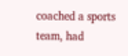coached a sports team, had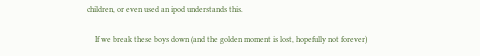children, or even used an ipod understands this.

    If we break these boys down (and the golden moment is lost, hopefully not forever)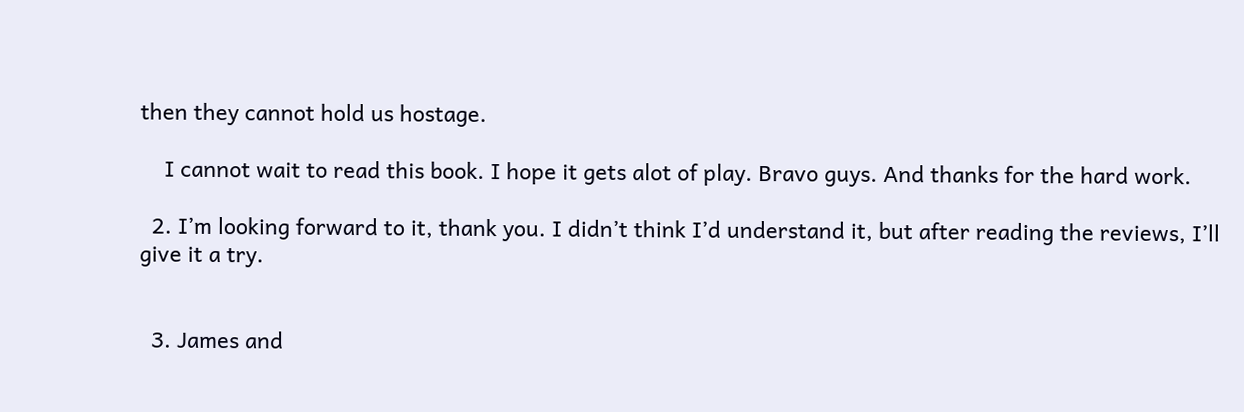then they cannot hold us hostage.

    I cannot wait to read this book. I hope it gets alot of play. Bravo guys. And thanks for the hard work.

  2. I’m looking forward to it, thank you. I didn’t think I’d understand it, but after reading the reviews, I’ll give it a try.


  3. James and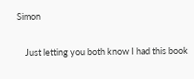Simon

    Just letting you both know I had this book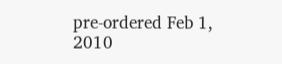pre-ordered Feb 1, 2010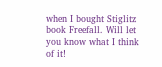when I bought Stiglitz book Freefall. Will let you know what I think of it!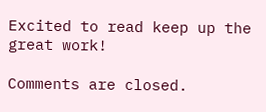Excited to read keep up the great work!

Comments are closed.